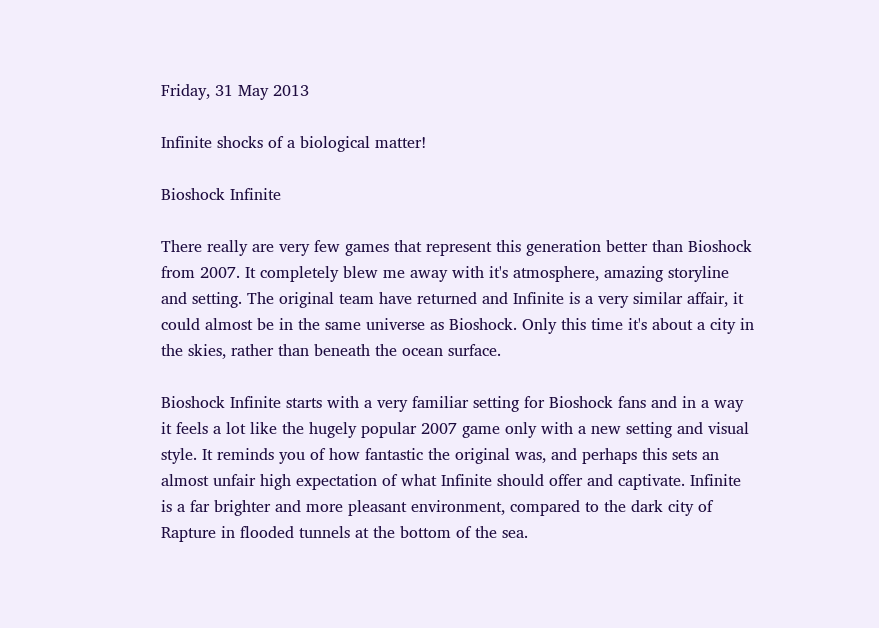Friday, 31 May 2013

Infinite shocks of a biological matter!

Bioshock Infinite

There really are very few games that represent this generation better than Bioshock from 2007. It completely blew me away with it's atmosphere, amazing storyline and setting. The original team have returned and Infinite is a very similar affair, it could almost be in the same universe as Bioshock. Only this time it's about a city in the skies, rather than beneath the ocean surface.

Bioshock Infinite starts with a very familiar setting for Bioshock fans and in a way it feels a lot like the hugely popular 2007 game only with a new setting and visual style. It reminds you of how fantastic the original was, and perhaps this sets an almost unfair high expectation of what Infinite should offer and captivate. Infinite is a far brighter and more pleasant environment, compared to the dark city of Rapture in flooded tunnels at the bottom of the sea.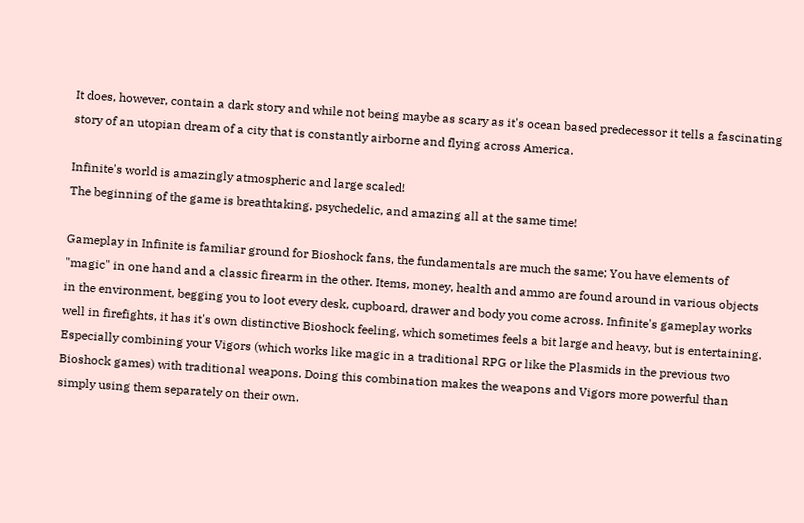It does, however, contain a dark story and while not being maybe as scary as it's ocean based predecessor it tells a fascinating story of an utopian dream of a city that is constantly airborne and flying across America.

Infinite's world is amazingly atmospheric and large scaled!
The beginning of the game is breathtaking, psychedelic, and amazing all at the same time!

Gameplay in Infinite is familiar ground for Bioshock fans, the fundamentals are much the same; You have elements of "magic" in one hand and a classic firearm in the other. Items, money, health and ammo are found around in various objects in the environment, begging you to loot every desk, cupboard, drawer and body you come across. Infinite's gameplay works well in firefights, it has it's own distinctive Bioshock feeling, which sometimes feels a bit large and heavy, but is entertaining. Especially combining your Vigors (which works like magic in a traditional RPG or like the Plasmids in the previous two Bioshock games) with traditional weapons. Doing this combination makes the weapons and Vigors more powerful than simply using them separately on their own.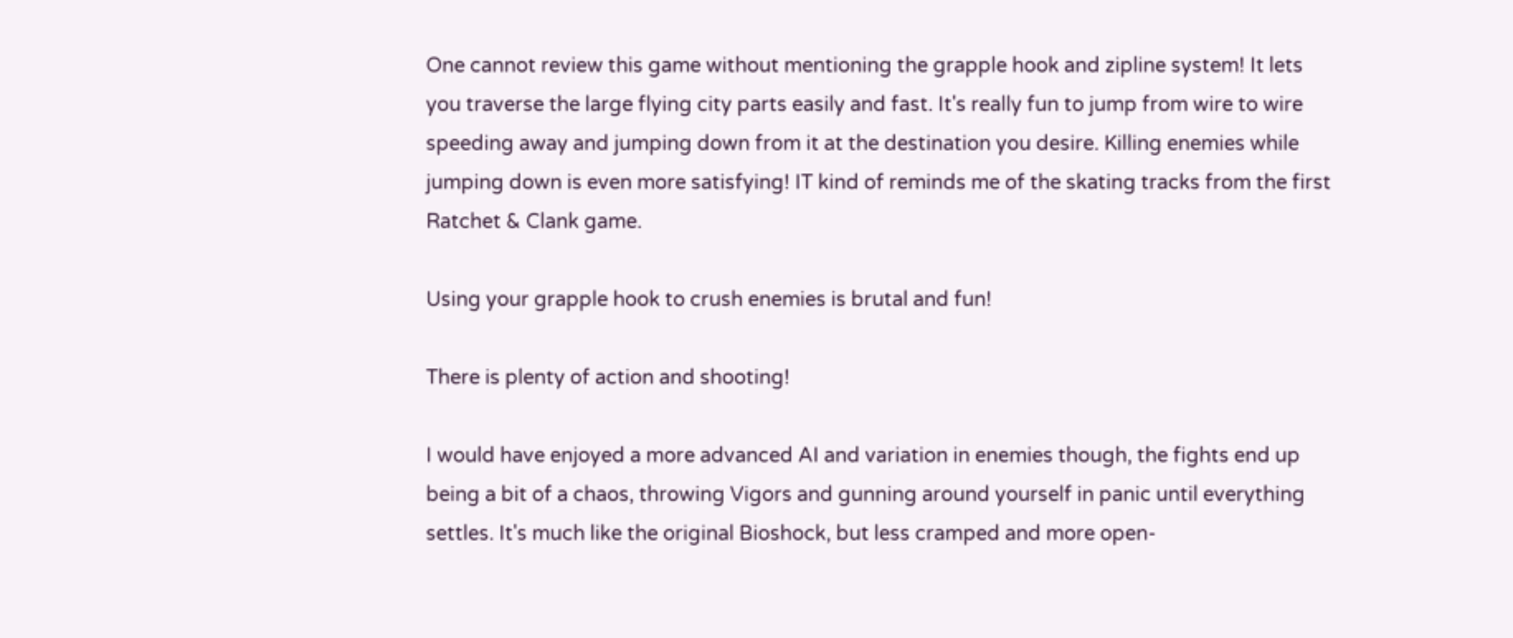One cannot review this game without mentioning the grapple hook and zipline system! It lets you traverse the large flying city parts easily and fast. It's really fun to jump from wire to wire speeding away and jumping down from it at the destination you desire. Killing enemies while jumping down is even more satisfying! IT kind of reminds me of the skating tracks from the first Ratchet & Clank game.

Using your grapple hook to crush enemies is brutal and fun!

There is plenty of action and shooting!

I would have enjoyed a more advanced AI and variation in enemies though, the fights end up being a bit of a chaos, throwing Vigors and gunning around yourself in panic until everything settles. It's much like the original Bioshock, but less cramped and more open-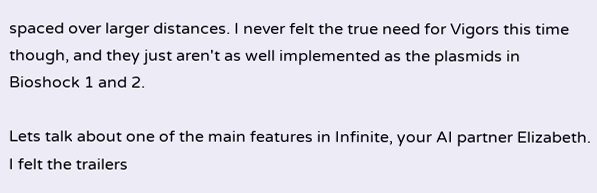spaced over larger distances. I never felt the true need for Vigors this time though, and they just aren't as well implemented as the plasmids in Bioshock 1 and 2.

Lets talk about one of the main features in Infinite, your AI partner Elizabeth. I felt the trailers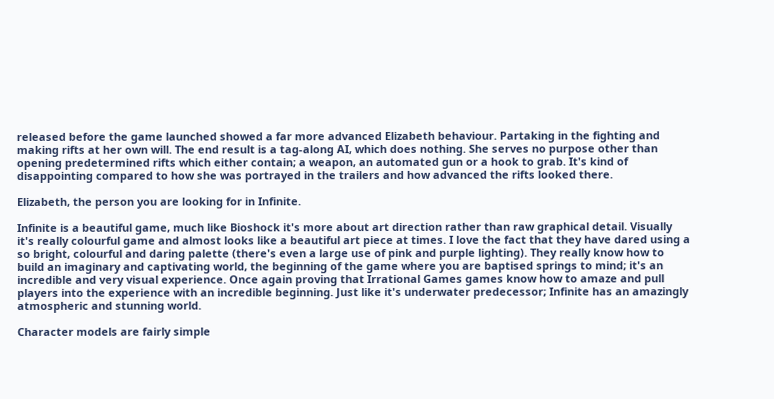released before the game launched showed a far more advanced Elizabeth behaviour. Partaking in the fighting and making rifts at her own will. The end result is a tag-along AI, which does nothing. She serves no purpose other than opening predetermined rifts which either contain; a weapon, an automated gun or a hook to grab. It's kind of disappointing compared to how she was portrayed in the trailers and how advanced the rifts looked there.

Elizabeth, the person you are looking for in Infinite.

Infinite is a beautiful game, much like Bioshock it's more about art direction rather than raw graphical detail. Visually it's really colourful game and almost looks like a beautiful art piece at times. I love the fact that they have dared using a so bright, colourful and daring palette (there's even a large use of pink and purple lighting). They really know how to build an imaginary and captivating world, the beginning of the game where you are baptised springs to mind; it's an incredible and very visual experience. Once again proving that Irrational Games games know how to amaze and pull players into the experience with an incredible beginning. Just like it's underwater predecessor; Infinite has an amazingly atmospheric and stunning world.

Character models are fairly simple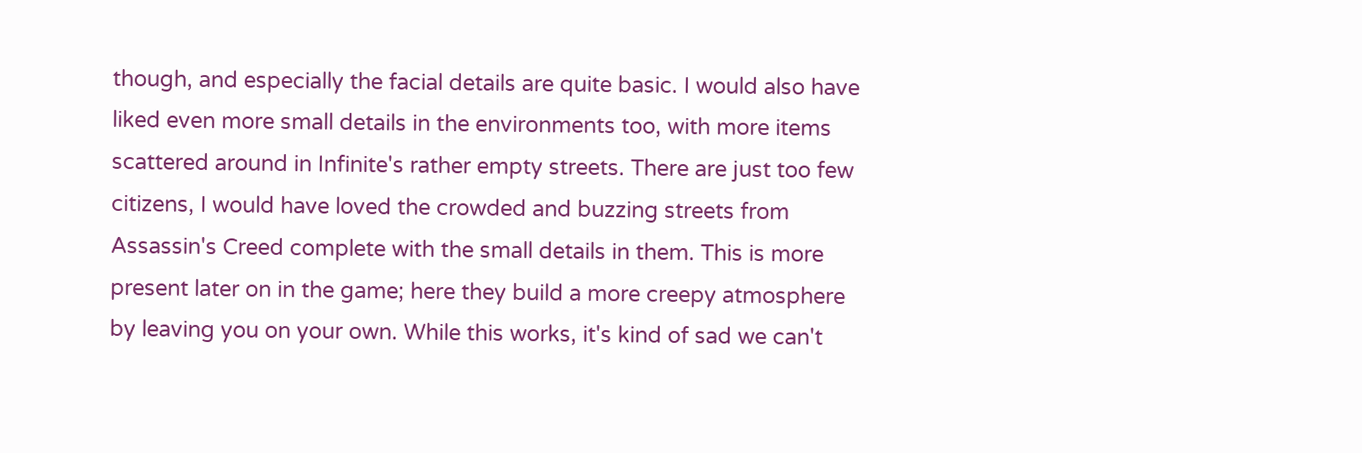though, and especially the facial details are quite basic. I would also have liked even more small details in the environments too, with more items scattered around in Infinite's rather empty streets. There are just too few citizens, I would have loved the crowded and buzzing streets from Assassin's Creed complete with the small details in them. This is more present later on in the game; here they build a more creepy atmosphere by leaving you on your own. While this works, it's kind of sad we can't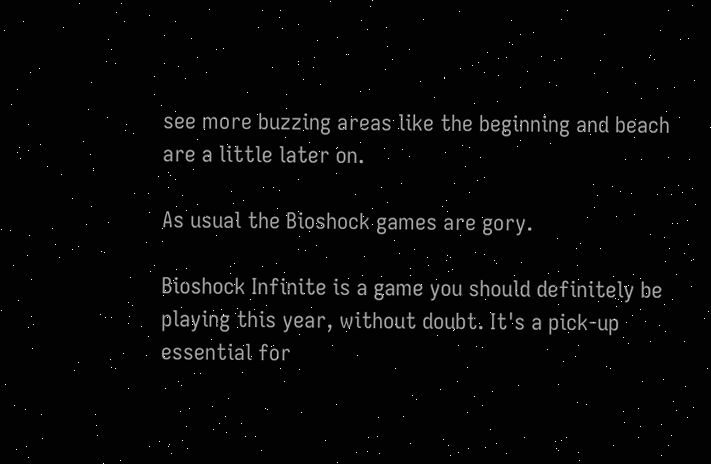see more buzzing areas like the beginning and beach are a little later on.

As usual the Bioshock games are gory.

Bioshock Infinite is a game you should definitely be playing this year, without doubt. It's a pick-up essential for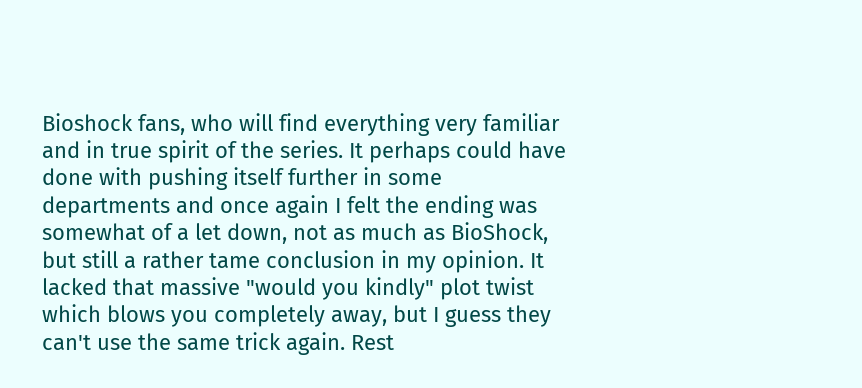Bioshock fans, who will find everything very familiar and in true spirit of the series. It perhaps could have done with pushing itself further in some departments and once again I felt the ending was somewhat of a let down, not as much as BioShock, but still a rather tame conclusion in my opinion. It lacked that massive "would you kindly" plot twist which blows you completely away, but I guess they can't use the same trick again. Rest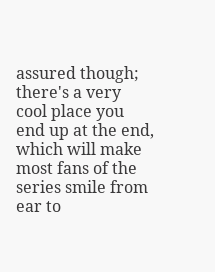assured though; there's a very cool place you end up at the end, which will make most fans of the series smile from ear to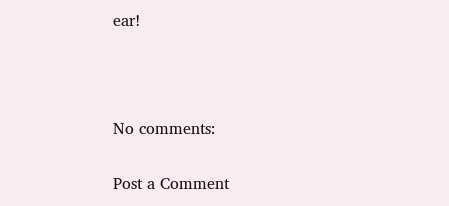ear!



No comments:

Post a Comment